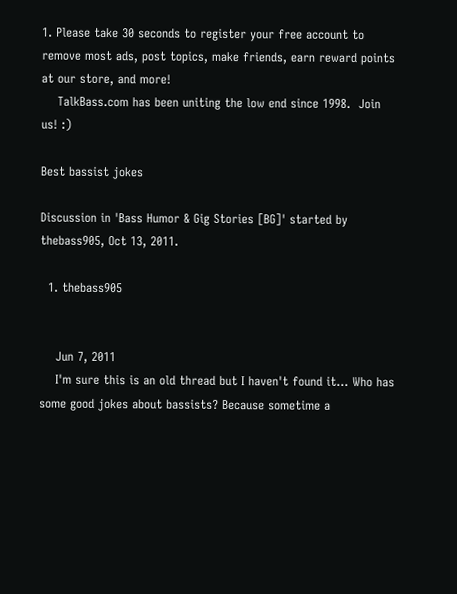1. Please take 30 seconds to register your free account to remove most ads, post topics, make friends, earn reward points at our store, and more!
    TalkBass.com has been uniting the low end since 1998.  Join us! :)

Best bassist jokes

Discussion in 'Bass Humor & Gig Stories [BG]' started by thebass905, Oct 13, 2011.

  1. thebass905


    Jun 7, 2011
    I'm sure this is an old thread but I haven't found it... Who has some good jokes about bassists? Because sometime a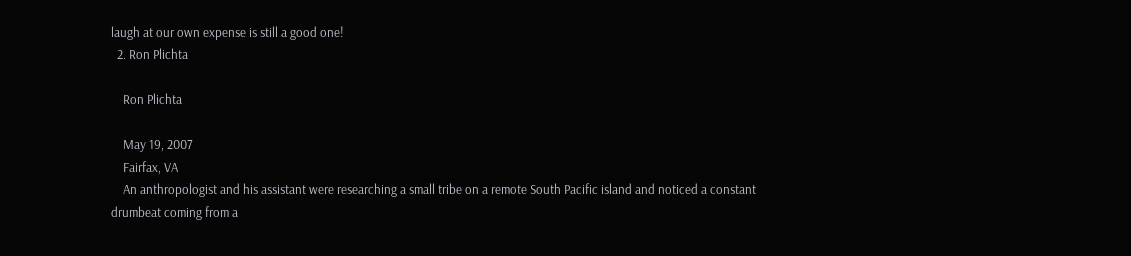laugh at our own expense is still a good one!
  2. Ron Plichta

    Ron Plichta

    May 19, 2007
    Fairfax, VA
    An anthropologist and his assistant were researching a small tribe on a remote South Pacific island and noticed a constant drumbeat coming from a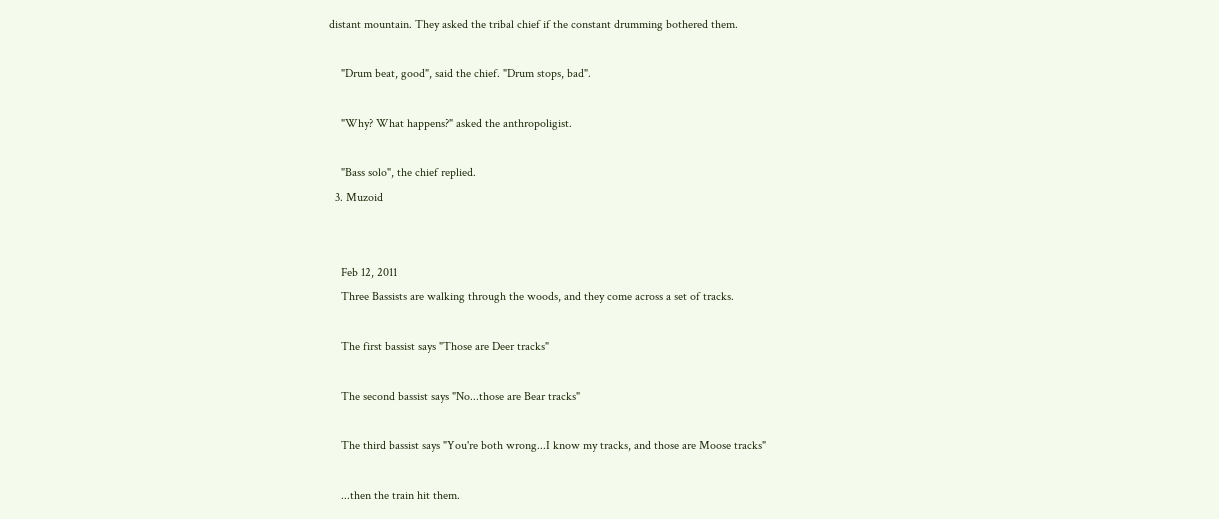distant mountain. They asked the tribal chief if the constant drumming bothered them.

    "Drum beat, good", said the chief. "Drum stops, bad".

    "Why? What happens?" asked the anthropoligist.

    "Bass solo", the chief replied.
  3. Muzoid


    Feb 12, 2011
    Three Bassists are walking through the woods, and they come across a set of tracks.

    The first bassist says "Those are Deer tracks"

    The second bassist says "No...those are Bear tracks"

    The third bassist says "You're both wrong...I know my tracks, and those are Moose tracks"

    ...then the train hit them.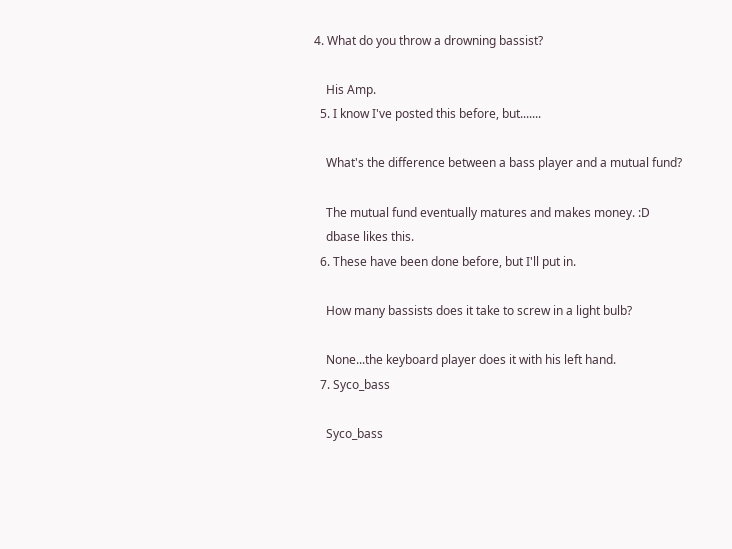4. What do you throw a drowning bassist?

    His Amp.
  5. I know I've posted this before, but.......

    What's the difference between a bass player and a mutual fund?

    The mutual fund eventually matures and makes money. :D
    dbase likes this.
  6. These have been done before, but I'll put in.

    How many bassists does it take to screw in a light bulb?

    None...the keyboard player does it with his left hand.
  7. Syco_bass

    Syco_bass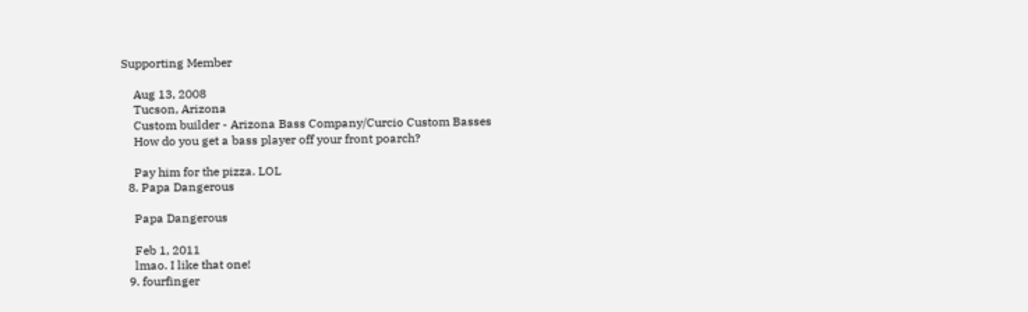Supporting Member

    Aug 13, 2008
    Tucson, Arizona
    Custom builder - Arizona Bass Company/Curcio Custom Basses
    How do you get a bass player off your front poarch?

    Pay him for the pizza. LOL
  8. Papa Dangerous

    Papa Dangerous

    Feb 1, 2011
    lmao. I like that one!
  9. fourfinger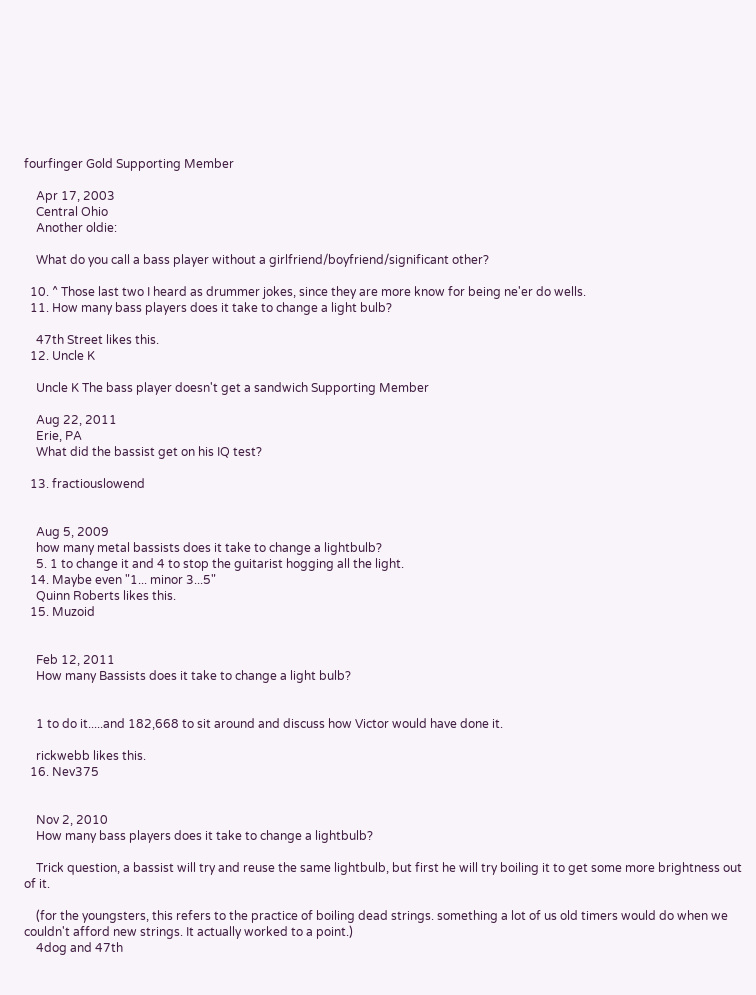fourfinger Gold Supporting Member

    Apr 17, 2003
    Central Ohio
    Another oldie:

    What do you call a bass player without a girlfriend/boyfriend/significant other?

  10. ^ Those last two I heard as drummer jokes, since they are more know for being ne'er do wells.
  11. How many bass players does it take to change a light bulb?

    47th Street likes this.
  12. Uncle K

    Uncle K The bass player doesn't get a sandwich Supporting Member

    Aug 22, 2011
    Erie, PA
    What did the bassist get on his IQ test?

  13. fractiouslowend


    Aug 5, 2009
    how many metal bassists does it take to change a lightbulb?
    5. 1 to change it and 4 to stop the guitarist hogging all the light.
  14. Maybe even "1... minor 3...5"
    Quinn Roberts likes this.
  15. Muzoid


    Feb 12, 2011
    How many Bassists does it take to change a light bulb?


    1 to do it.....and 182,668 to sit around and discuss how Victor would have done it.

    rickwebb likes this.
  16. Nev375


    Nov 2, 2010
    How many bass players does it take to change a lightbulb?

    Trick question, a bassist will try and reuse the same lightbulb, but first he will try boiling it to get some more brightness out of it.

    (for the youngsters, this refers to the practice of boiling dead strings. something a lot of us old timers would do when we couldn't afford new strings. It actually worked to a point.)
    4dog and 47th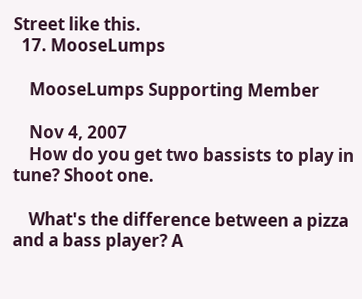Street like this.
  17. MooseLumps

    MooseLumps Supporting Member

    Nov 4, 2007
    How do you get two bassists to play in tune? Shoot one.

    What's the difference between a pizza and a bass player? A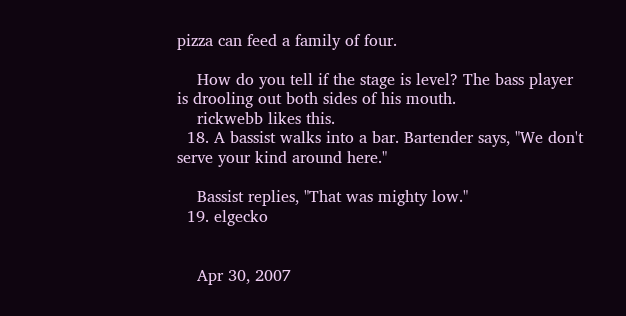pizza can feed a family of four.

    How do you tell if the stage is level? The bass player is drooling out both sides of his mouth.
    rickwebb likes this.
  18. A bassist walks into a bar. Bartender says, "We don't serve your kind around here."

    Bassist replies, "That was mighty low."
  19. elgecko


    Apr 30, 2007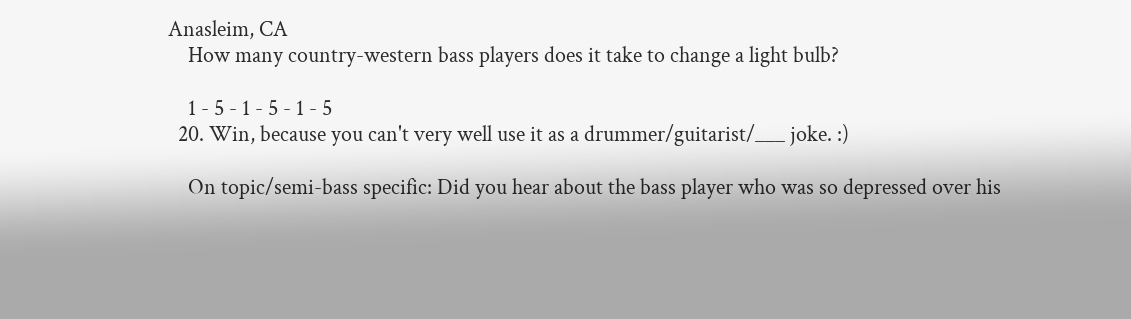Anasleim, CA
    How many country-western bass players does it take to change a light bulb?

    1 - 5 - 1 - 5 - 1 - 5
  20. Win, because you can't very well use it as a drummer/guitarist/___ joke. :)

    On topic/semi-bass specific: Did you hear about the bass player who was so depressed over his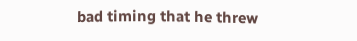bad timing that he threw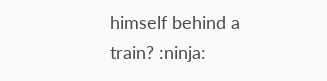himself behind a train? :ninja: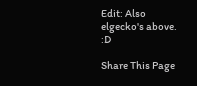Edit: Also elgecko's above. :D

Share This Page